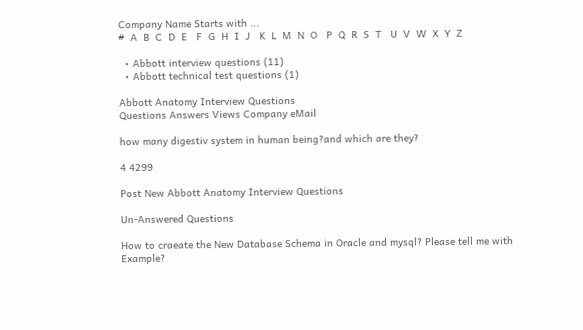Company Name Starts with ...
#  A  B  C  D  E   F  G  H  I  J   K  L  M  N  O   P  Q  R  S  T   U  V  W  X  Y  Z

  • Abbott interview questions (11)
  • Abbott technical test questions (1)

Abbott Anatomy Interview Questions
Questions Answers Views Company eMail

how many digestiv system in human being?and which are they?

4 4299

Post New Abbott Anatomy Interview Questions

Un-Answered Questions

How to craeate the New Database Schema in Oracle and mysql? Please tell me with Example?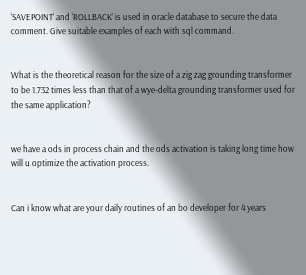‘SAVEPOINT’ and ‘ROLLBACK’ is used in oracle database to secure the data comment. Give suitable examples of each with sql command.


What is the theoretical reason for the size of a zig zag grounding transformer to be 1.732 times less than that of a wye-delta grounding transformer used for the same application?


we have a ods in process chain and the ods activation is taking long time how will u optimize the activation process.


Can i know what are your daily routines of an bo developer for 4 years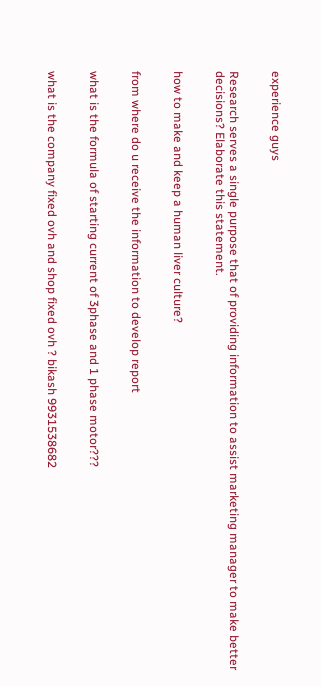experience guys


Research serves a single purpose that of providing information to assist marketing manager to make better decisions? Elaborate this statement.


how to make and keep a human liver culture?


from where do u receive the information to develop report


what is the formula of starting current of 3phase and 1 phase motor???


what is the company fixed ovh and shop fixed ovh ? bikash 9931538682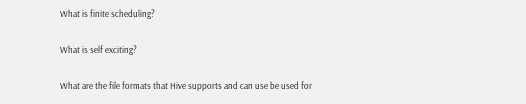What is finite scheduling?


What is self exciting?


What are the file formats that Hive supports and can use be used for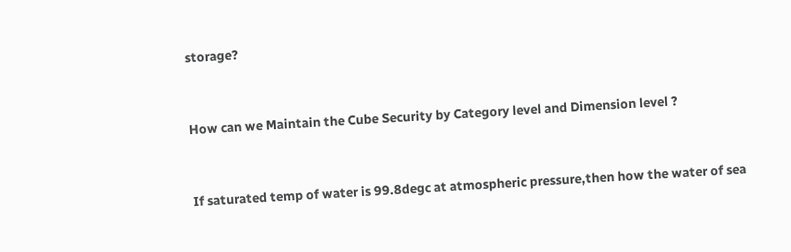storage?


How can we Maintain the Cube Security by Category level and Dimension level ?


If saturated temp of water is 99.8degc at atmospheric pressure,then how the water of sea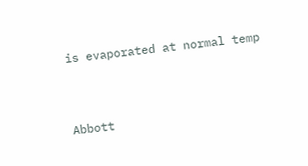is evaporated at normal temp


Abbott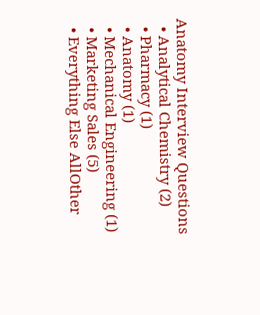Anatomy Interview Questions
  • Analytical Chemistry (2)
  • Pharmacy (1)
  • Anatomy (1)
  • Mechanical Engineering (1)
  • Marketing Sales (5)
  • Everything Else AllOther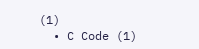(1)
  • C Code (1)